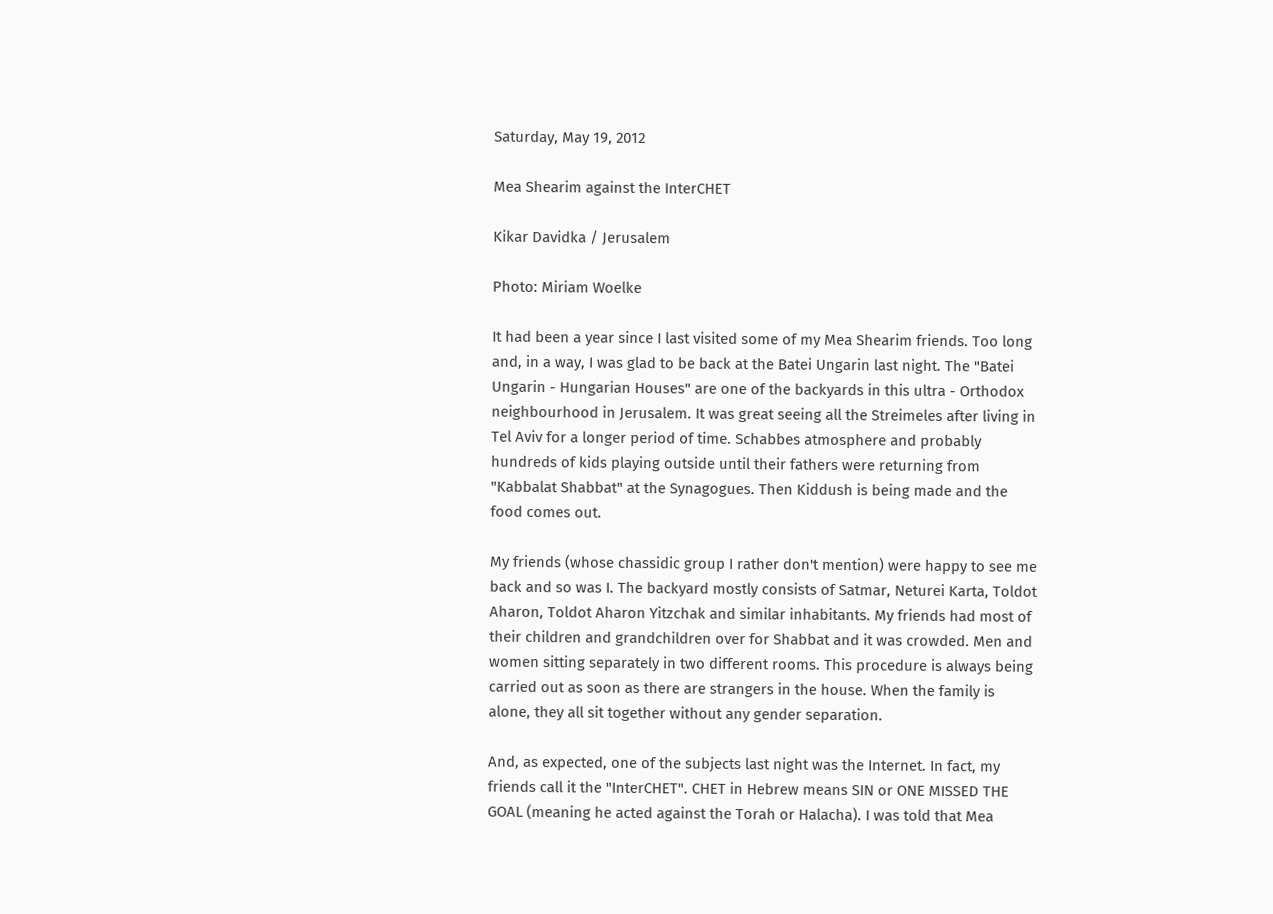Saturday, May 19, 2012

Mea Shearim against the InterCHET

Kikar Davidka / Jerusalem

Photo: Miriam Woelke

It had been a year since I last visited some of my Mea Shearim friends. Too long and, in a way, I was glad to be back at the Batei Ungarin last night. The "Batei Ungarin - Hungarian Houses" are one of the backyards in this ultra - Orthodox neighbourhood in Jerusalem. It was great seeing all the Streimeles after living in Tel Aviv for a longer period of time. Schabbes atmosphere and probably hundreds of kids playing outside until their fathers were returning from "Kabbalat Shabbat" at the Synagogues. Then Kiddush is being made and the food comes out.

My friends (whose chassidic group I rather don't mention) were happy to see me back and so was I. The backyard mostly consists of Satmar, Neturei Karta, Toldot Aharon, Toldot Aharon Yitzchak and similar inhabitants. My friends had most of their children and grandchildren over for Shabbat and it was crowded. Men and women sitting separately in two different rooms. This procedure is always being carried out as soon as there are strangers in the house. When the family is alone, they all sit together without any gender separation.

And, as expected, one of the subjects last night was the Internet. In fact, my friends call it the "InterCHET". CHET in Hebrew means SIN or ONE MISSED THE GOAL (meaning he acted against the Torah or Halacha). I was told that Mea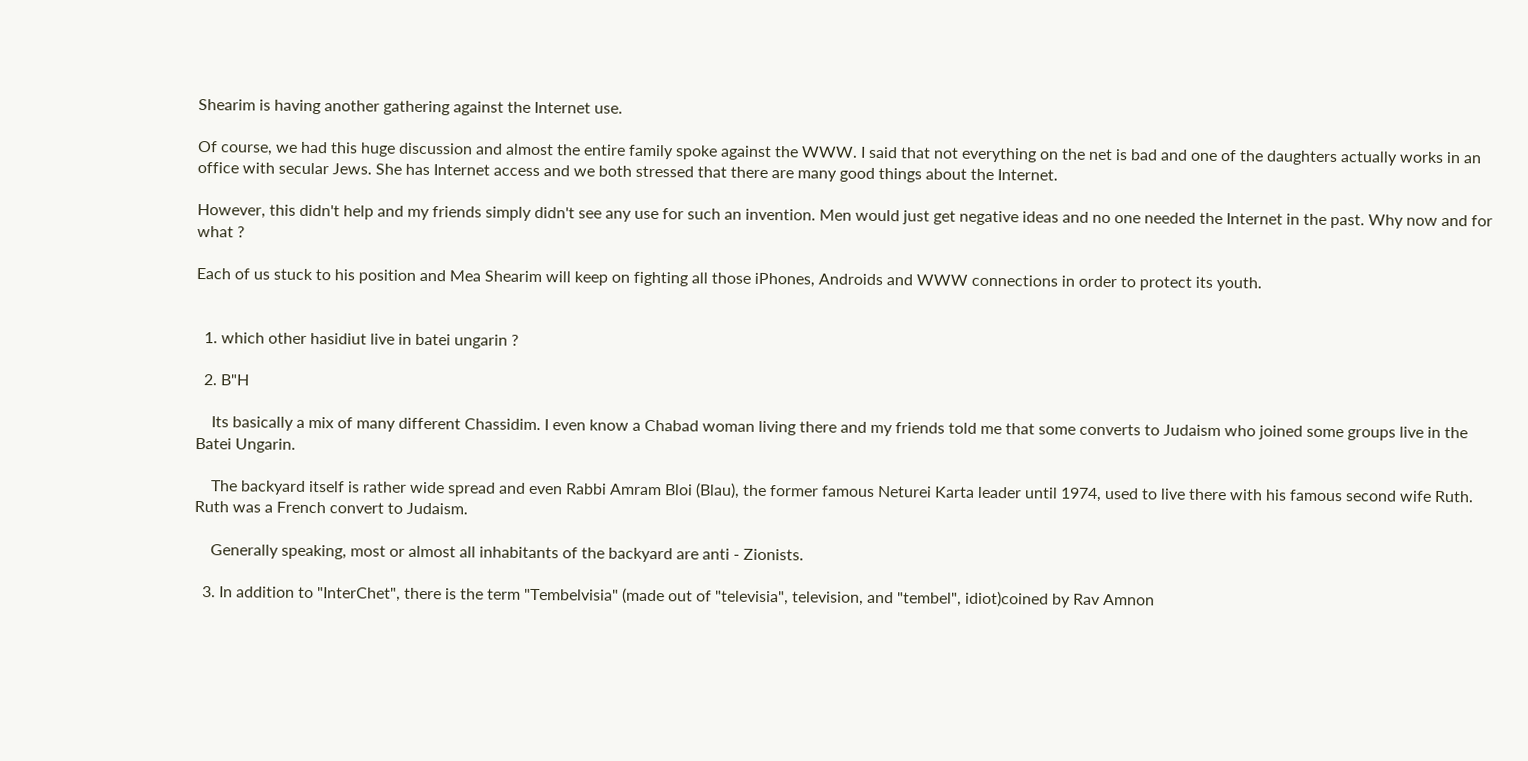Shearim is having another gathering against the Internet use.

Of course, we had this huge discussion and almost the entire family spoke against the WWW. I said that not everything on the net is bad and one of the daughters actually works in an office with secular Jews. She has Internet access and we both stressed that there are many good things about the Internet.

However, this didn't help and my friends simply didn't see any use for such an invention. Men would just get negative ideas and no one needed the Internet in the past. Why now and for what ?

Each of us stuck to his position and Mea Shearim will keep on fighting all those iPhones, Androids and WWW connections in order to protect its youth.


  1. which other hasidiut live in batei ungarin ?

  2. B"H

    Its basically a mix of many different Chassidim. I even know a Chabad woman living there and my friends told me that some converts to Judaism who joined some groups live in the Batei Ungarin.

    The backyard itself is rather wide spread and even Rabbi Amram Bloi (Blau), the former famous Neturei Karta leader until 1974, used to live there with his famous second wife Ruth. Ruth was a French convert to Judaism.

    Generally speaking, most or almost all inhabitants of the backyard are anti - Zionists.

  3. In addition to "InterChet", there is the term "Tembelvisia" (made out of "televisia", television, and "tembel", idiot)coined by Rav Amnon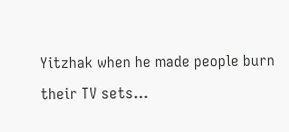Yitzhak when he made people burn their TV sets...